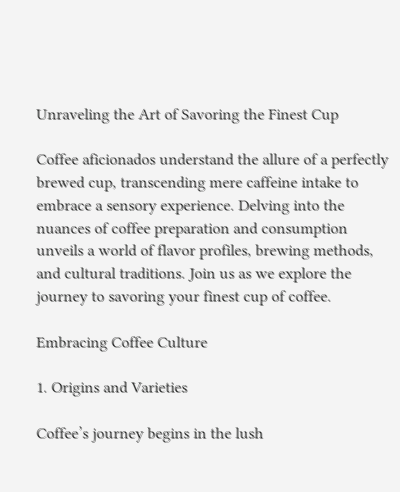Unraveling the Art of Savoring the Finest Cup

Coffee aficionados understand the allure of a perfectly brewed cup, transcending mere caffeine intake to embrace a sensory experience. Delving into the nuances of coffee preparation and consumption unveils a world of flavor profiles, brewing methods, and cultural traditions. Join us as we explore the journey to savoring your finest cup of coffee.

Embracing Coffee Culture

1. Origins and Varieties

Coffee’s journey begins in the lush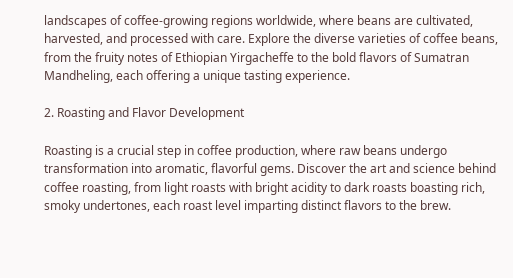landscapes of coffee-growing regions worldwide, where beans are cultivated, harvested, and processed with care. Explore the diverse varieties of coffee beans, from the fruity notes of Ethiopian Yirgacheffe to the bold flavors of Sumatran Mandheling, each offering a unique tasting experience.

2. Roasting and Flavor Development

Roasting is a crucial step in coffee production, where raw beans undergo transformation into aromatic, flavorful gems. Discover the art and science behind coffee roasting, from light roasts with bright acidity to dark roasts boasting rich, smoky undertones, each roast level imparting distinct flavors to the brew.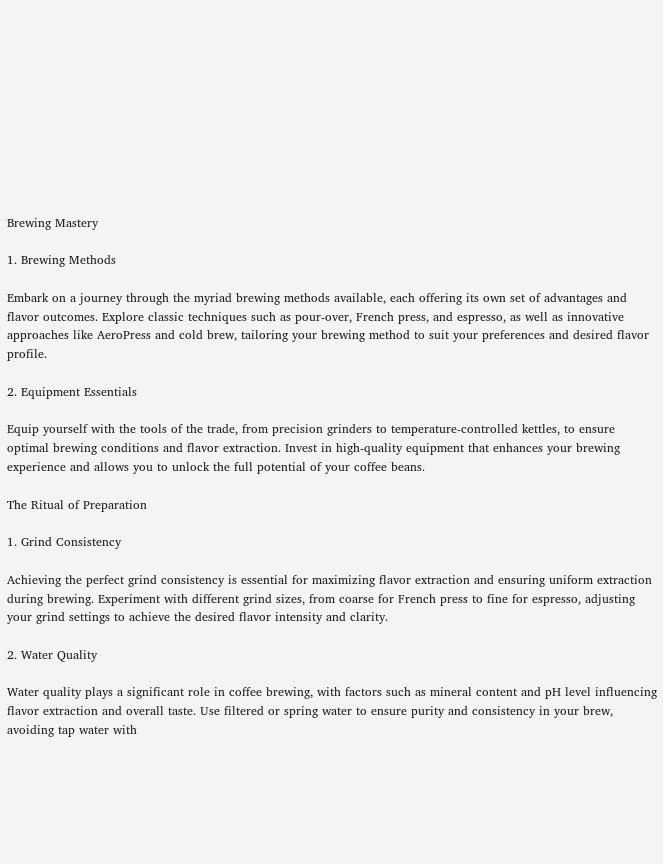Brewing Mastery

1. Brewing Methods

Embark on a journey through the myriad brewing methods available, each offering its own set of advantages and flavor outcomes. Explore classic techniques such as pour-over, French press, and espresso, as well as innovative approaches like AeroPress and cold brew, tailoring your brewing method to suit your preferences and desired flavor profile.

2. Equipment Essentials

Equip yourself with the tools of the trade, from precision grinders to temperature-controlled kettles, to ensure optimal brewing conditions and flavor extraction. Invest in high-quality equipment that enhances your brewing experience and allows you to unlock the full potential of your coffee beans.

The Ritual of Preparation

1. Grind Consistency

Achieving the perfect grind consistency is essential for maximizing flavor extraction and ensuring uniform extraction during brewing. Experiment with different grind sizes, from coarse for French press to fine for espresso, adjusting your grind settings to achieve the desired flavor intensity and clarity.

2. Water Quality

Water quality plays a significant role in coffee brewing, with factors such as mineral content and pH level influencing flavor extraction and overall taste. Use filtered or spring water to ensure purity and consistency in your brew, avoiding tap water with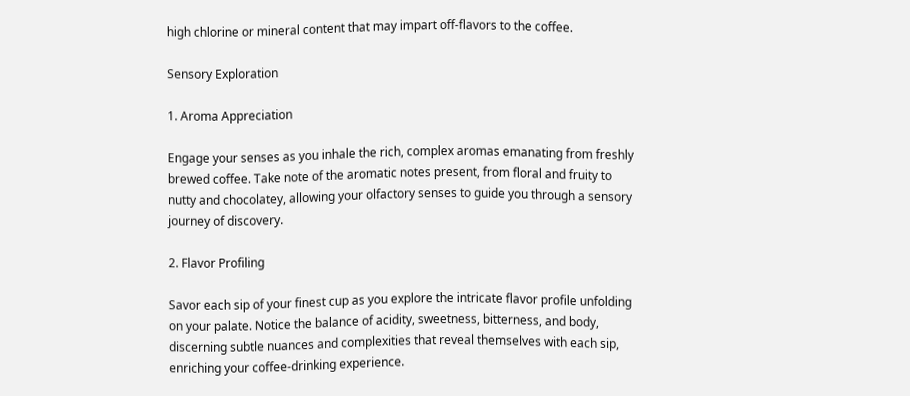high chlorine or mineral content that may impart off-flavors to the coffee.

Sensory Exploration

1. Aroma Appreciation

Engage your senses as you inhale the rich, complex aromas emanating from freshly brewed coffee. Take note of the aromatic notes present, from floral and fruity to nutty and chocolatey, allowing your olfactory senses to guide you through a sensory journey of discovery.

2. Flavor Profiling

Savor each sip of your finest cup as you explore the intricate flavor profile unfolding on your palate. Notice the balance of acidity, sweetness, bitterness, and body, discerning subtle nuances and complexities that reveal themselves with each sip, enriching your coffee-drinking experience.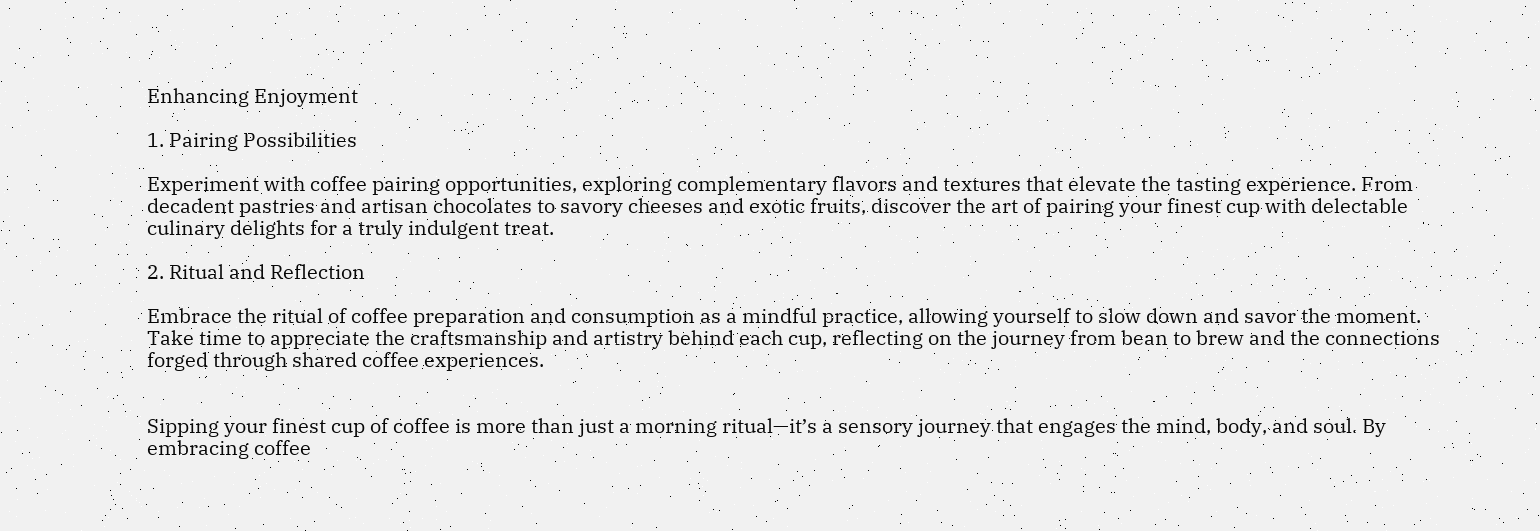Enhancing Enjoyment

1. Pairing Possibilities

Experiment with coffee pairing opportunities, exploring complementary flavors and textures that elevate the tasting experience. From decadent pastries and artisan chocolates to savory cheeses and exotic fruits, discover the art of pairing your finest cup with delectable culinary delights for a truly indulgent treat.

2. Ritual and Reflection

Embrace the ritual of coffee preparation and consumption as a mindful practice, allowing yourself to slow down and savor the moment. Take time to appreciate the craftsmanship and artistry behind each cup, reflecting on the journey from bean to brew and the connections forged through shared coffee experiences.


Sipping your finest cup of coffee is more than just a morning ritual—it’s a sensory journey that engages the mind, body, and soul. By embracing coffee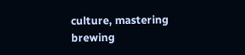culture, mastering brewing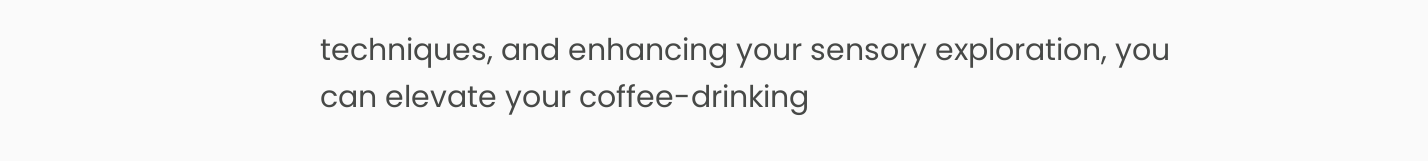techniques, and enhancing your sensory exploration, you can elevate your coffee-drinking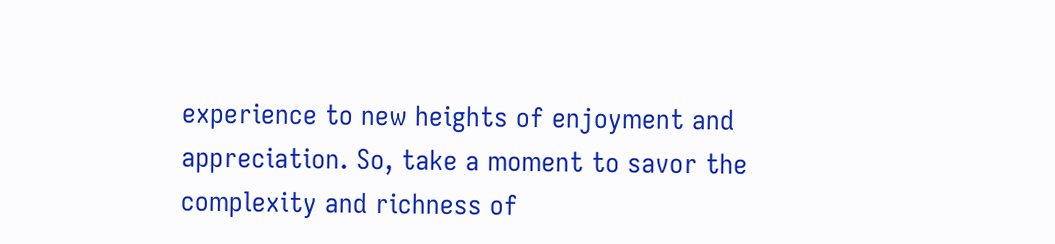experience to new heights of enjoyment and appreciation. So, take a moment to savor the complexity and richness of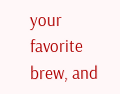your favorite brew, and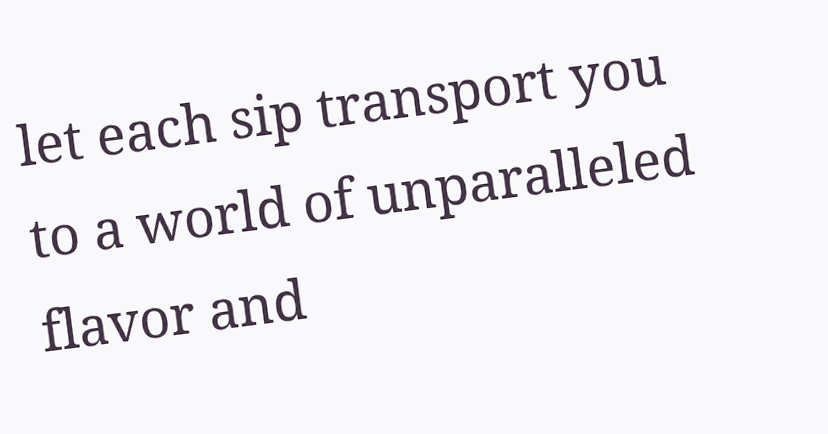let each sip transport you to a world of unparalleled flavor and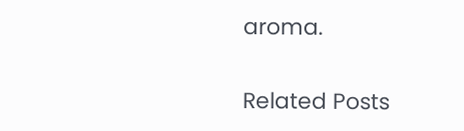aroma.

Related Posts